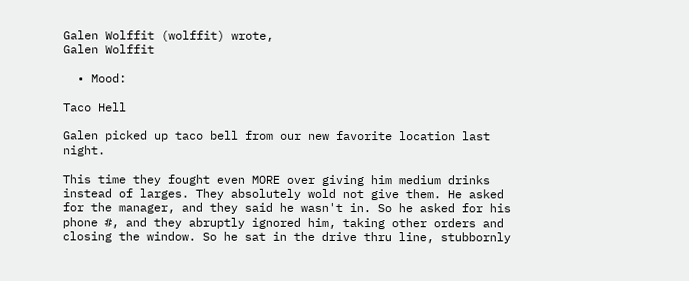Galen Wolffit (wolffit) wrote,
Galen Wolffit

  • Mood:

Taco Hell

Galen picked up taco bell from our new favorite location last night.

This time they fought even MORE over giving him medium drinks instead of larges. They absolutely wold not give them. He asked for the manager, and they said he wasn't in. So he asked for his phone #, and they abruptly ignored him, taking other orders and closing the window. So he sat in the drive thru line, stubbornly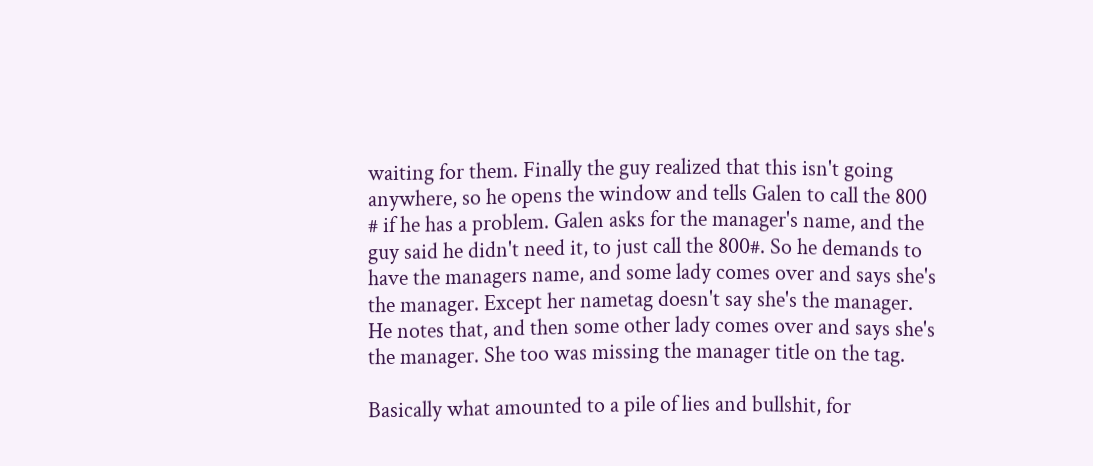waiting for them. Finally the guy realized that this isn't going anywhere, so he opens the window and tells Galen to call the 800 # if he has a problem. Galen asks for the manager's name, and the guy said he didn't need it, to just call the 800#. So he demands to have the managers name, and some lady comes over and says she's the manager. Except her nametag doesn't say she's the manager. He notes that, and then some other lady comes over and says she's the manager. She too was missing the manager title on the tag.

Basically what amounted to a pile of lies and bullshit, for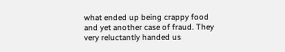what ended up being crappy food and yet another case of fraud. They very reluctantly handed us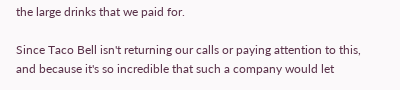the large drinks that we paid for.

Since Taco Bell isn't returning our calls or paying attention to this, and because it's so incredible that such a company would let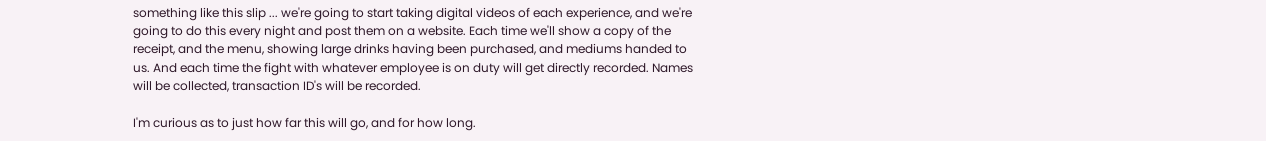something like this slip ... we're going to start taking digital videos of each experience, and we're going to do this every night and post them on a website. Each time we'll show a copy of the receipt, and the menu, showing large drinks having been purchased, and mediums handed to us. And each time the fight with whatever employee is on duty will get directly recorded. Names will be collected, transaction ID's will be recorded.

I'm curious as to just how far this will go, and for how long.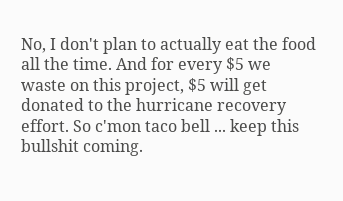No, I don't plan to actually eat the food all the time. And for every $5 we waste on this project, $5 will get donated to the hurricane recovery effort. So c'mon taco bell ... keep this bullshit coming.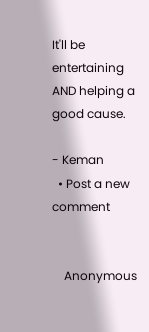It'll be entertaining AND helping a good cause.

- Keman
  • Post a new comment


    Anonymous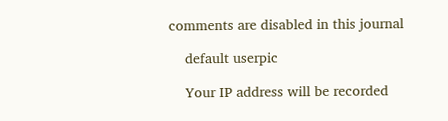comments are disabled in this journal

    default userpic

    Your IP address will be recorded